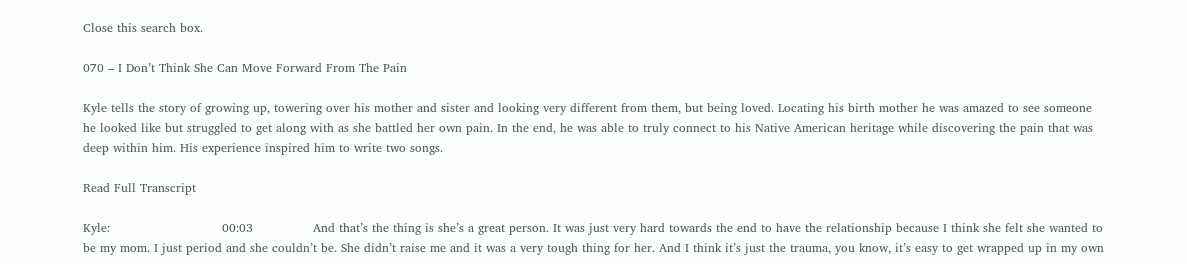Close this search box.

070 – I Don’t Think She Can Move Forward From The Pain

Kyle tells the story of growing up, towering over his mother and sister and looking very different from them, but being loved. Locating his birth mother he was amazed to see someone he looked like but struggled to get along with as she battled her own pain. In the end, he was able to truly connect to his Native American heritage while discovering the pain that was deep within him. His experience inspired him to write two songs.

Read Full Transcript

Kyle:                            00:03               And that’s the thing is she’s a great person. It was just very hard towards the end to have the relationship because I think she felt she wanted to be my mom. I just period and she couldn’t be. She didn’t raise me and it was a very tough thing for her. And I think it’s just the trauma, you know, it’s easy to get wrapped up in my own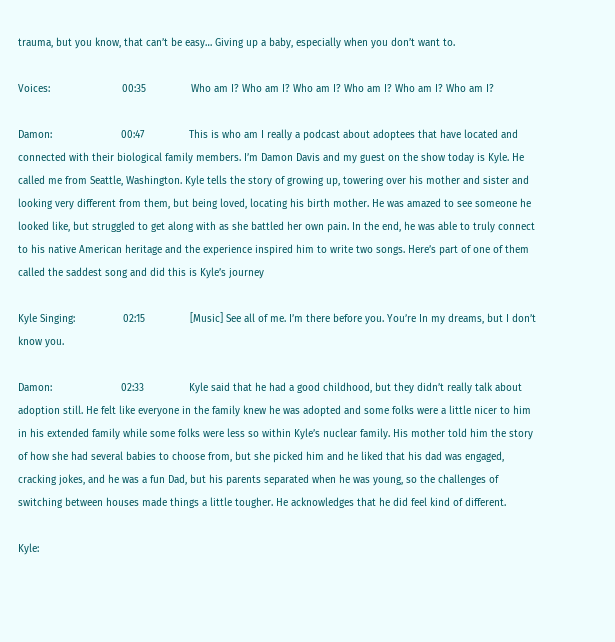trauma, but you know, that can’t be easy… Giving up a baby, especially when you don’t want to.

Voices:                        00:35               Who am I? Who am I? Who am I? Who am I? Who am I? Who am I?

Damon:                       00:47               This is who am I really a podcast about adoptees that have located and connected with their biological family members. I’m Damon Davis and my guest on the show today is Kyle. He called me from Seattle, Washington. Kyle tells the story of growing up, towering over his mother and sister and looking very different from them, but being loved, locating his birth mother. He was amazed to see someone he looked like, but struggled to get along with as she battled her own pain. In the end, he was able to truly connect to his native American heritage and the experience inspired him to write two songs. Here’s part of one of them called the saddest song and did this is Kyle’s journey

Kyle Singing:                02:15               [Music] See all of me. I’m there before you. You’re In my dreams, but I don’t know you.

Damon:                       02:33               Kyle said that he had a good childhood, but they didn’t really talk about adoption still. He felt like everyone in the family knew he was adopted and some folks were a little nicer to him in his extended family while some folks were less so within Kyle’s nuclear family. His mother told him the story of how she had several babies to choose from, but she picked him and he liked that his dad was engaged, cracking jokes, and he was a fun Dad, but his parents separated when he was young, so the challenges of switching between houses made things a little tougher. He acknowledges that he did feel kind of different.

Kyle: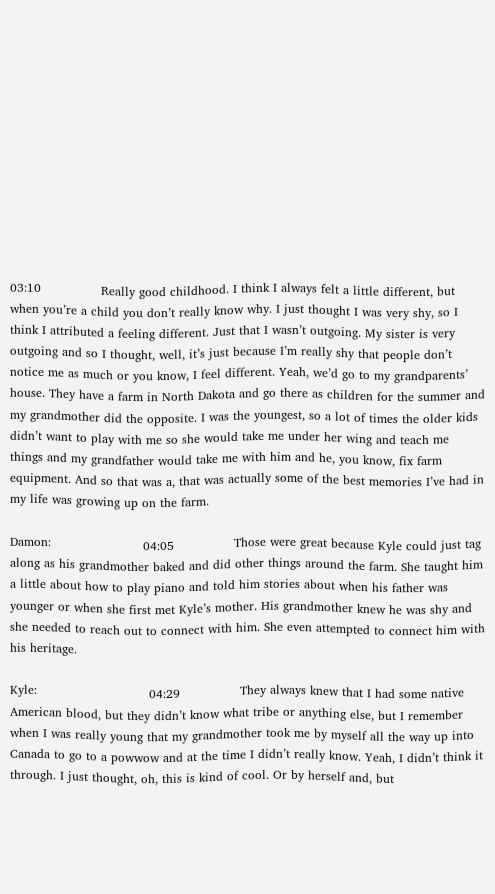03:10               Really good childhood. I think I always felt a little different, but when you’re a child you don’t really know why. I just thought I was very shy, so I think I attributed a feeling different. Just that I wasn’t outgoing. My sister is very outgoing and so I thought, well, it’s just because I’m really shy that people don’t notice me as much or you know, I feel different. Yeah, we’d go to my grandparents’ house. They have a farm in North Dakota and go there as children for the summer and my grandmother did the opposite. I was the youngest, so a lot of times the older kids didn’t want to play with me so she would take me under her wing and teach me things and my grandfather would take me with him and he, you know, fix farm equipment. And so that was a, that was actually some of the best memories I’ve had in my life was growing up on the farm.

Damon:                       04:05               Those were great because Kyle could just tag along as his grandmother baked and did other things around the farm. She taught him a little about how to play piano and told him stories about when his father was younger or when she first met Kyle’s mother. His grandmother knew he was shy and she needed to reach out to connect with him. She even attempted to connect him with his heritage.

Kyle:                            04:29               They always knew that I had some native American blood, but they didn’t know what tribe or anything else, but I remember when I was really young that my grandmother took me by myself all the way up into Canada to go to a powwow and at the time I didn’t really know. Yeah, I didn’t think it through. I just thought, oh, this is kind of cool. Or by herself and, but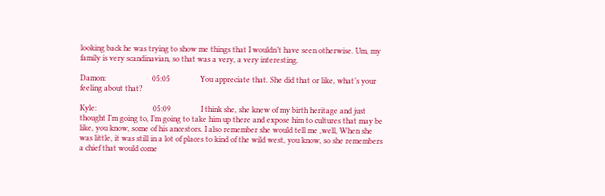looking back he was trying to show me things that I wouldn’t have seen otherwise. Um, my family is very scandinavian, so that was a very, a very interesting.

Damon:                       05:05               You appreciate that. She did that or like, what’s your feeling about that?

Kyle:                            05:09               I think she, she knew of my birth heritage and just thought I’m going to, I’m going to take him up there and expose him to cultures that may be like, you know, some of his ancestors. I also remember she would tell me ,well, When she was little, it was still in a lot of places to kind of the wild west, you know, so she remembers a chief that would come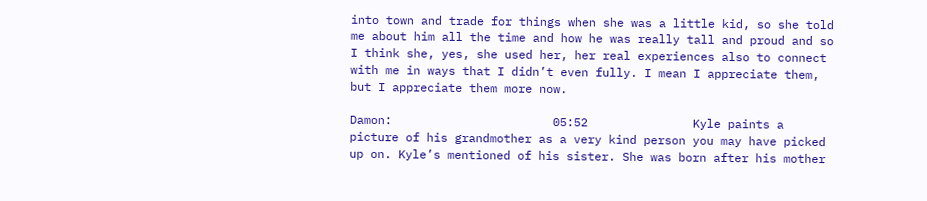into town and trade for things when she was a little kid, so she told me about him all the time and how he was really tall and proud and so I think she, yes, she used her, her real experiences also to connect with me in ways that I didn’t even fully. I mean I appreciate them, but I appreciate them more now.

Damon:                       05:52               Kyle paints a picture of his grandmother as a very kind person you may have picked up on. Kyle’s mentioned of his sister. She was born after his mother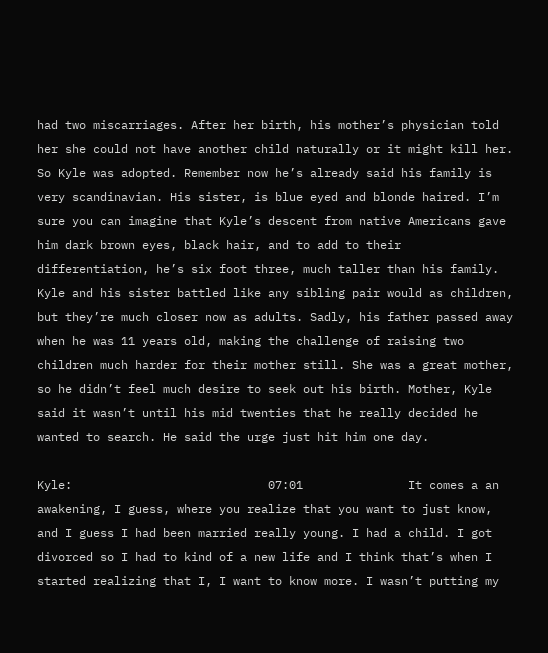had two miscarriages. After her birth, his mother’s physician told her she could not have another child naturally or it might kill her. So Kyle was adopted. Remember now he’s already said his family is very scandinavian. His sister, is blue eyed and blonde haired. I’m sure you can imagine that Kyle’s descent from native Americans gave him dark brown eyes, black hair, and to add to their differentiation, he’s six foot three, much taller than his family. Kyle and his sister battled like any sibling pair would as children, but they’re much closer now as adults. Sadly, his father passed away when he was 11 years old, making the challenge of raising two children much harder for their mother still. She was a great mother, so he didn’t feel much desire to seek out his birth. Mother, Kyle said it wasn’t until his mid twenties that he really decided he wanted to search. He said the urge just hit him one day.

Kyle:                            07:01               It comes a an awakening, I guess, where you realize that you want to just know, and I guess I had been married really young. I had a child. I got divorced so I had to kind of a new life and I think that’s when I started realizing that I, I want to know more. I wasn’t putting my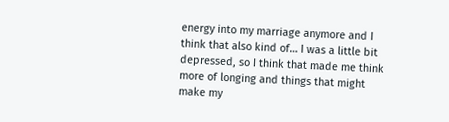energy into my marriage anymore and I think that also kind of… I was a little bit depressed, so I think that made me think more of longing and things that might make my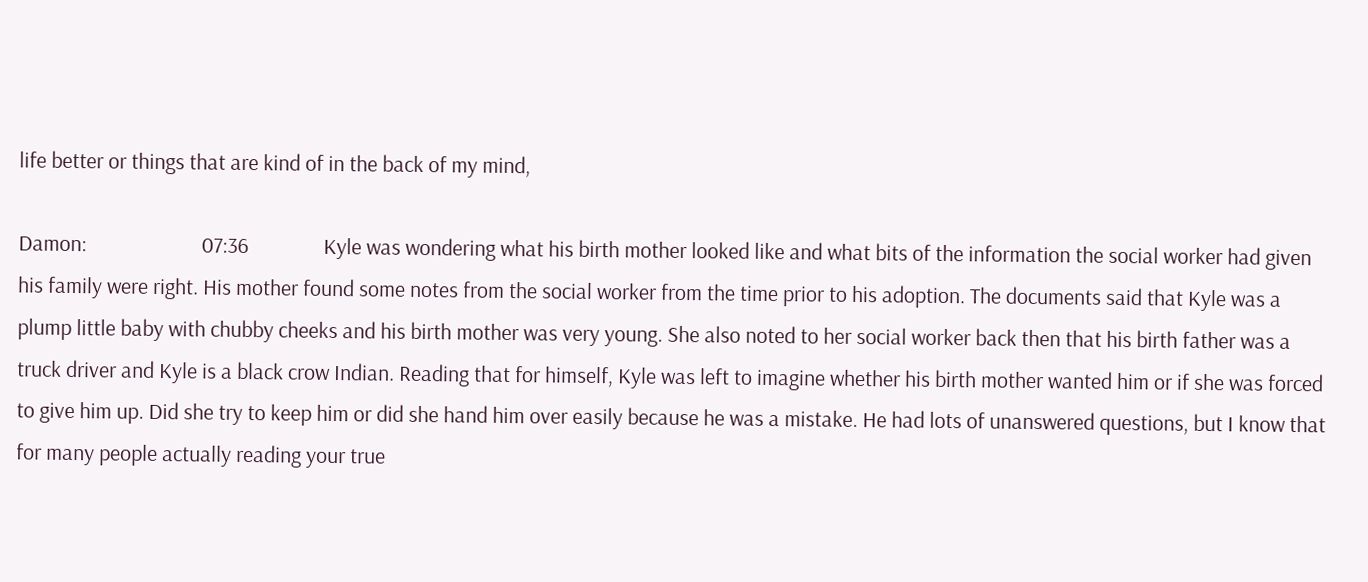life better or things that are kind of in the back of my mind,

Damon:                       07:36               Kyle was wondering what his birth mother looked like and what bits of the information the social worker had given his family were right. His mother found some notes from the social worker from the time prior to his adoption. The documents said that Kyle was a plump little baby with chubby cheeks and his birth mother was very young. She also noted to her social worker back then that his birth father was a truck driver and Kyle is a black crow Indian. Reading that for himself, Kyle was left to imagine whether his birth mother wanted him or if she was forced to give him up. Did she try to keep him or did she hand him over easily because he was a mistake. He had lots of unanswered questions, but I know that for many people actually reading your true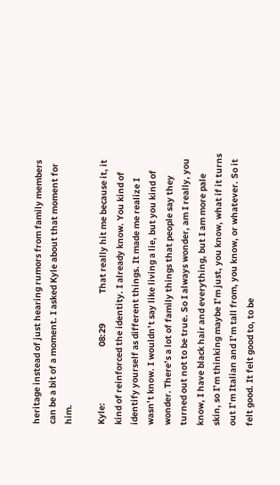heritage instead of just hearing rumors from family members can be a bit of a moment. I asked Kyle about that moment for him.

Kyle:                            08:29               That really hit me because it, it kind of reinforced the identity. I already know. You kind of identify yourself as different things. It made me realize I wasn’t know. I wouldn’t say like living a lie, but you kind of wonder. There’s a lot of family things that people say they turned out not to be true. So I always wonder, am I really, you know, I have black hair and everything, but I am more pale skin, so I’m thinking maybe I’m just, you know, what if it turns out I’m Italian and I’m tall from, you know, or whatever. So it felt good. It felt good to, to be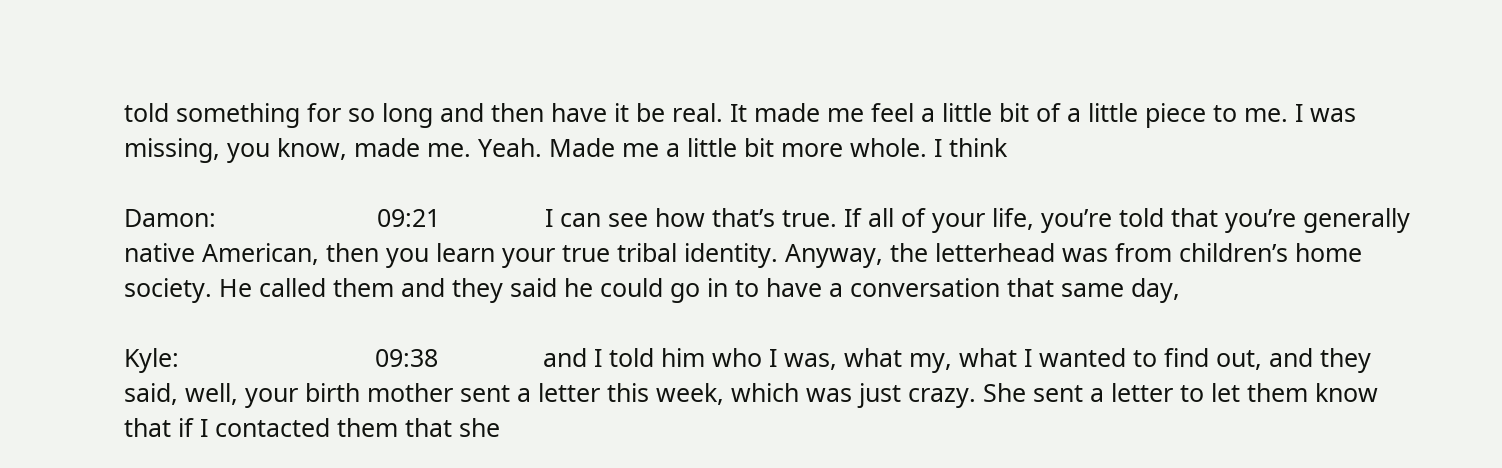told something for so long and then have it be real. It made me feel a little bit of a little piece to me. I was missing, you know, made me. Yeah. Made me a little bit more whole. I think

Damon:                       09:21               I can see how that’s true. If all of your life, you’re told that you’re generally native American, then you learn your true tribal identity. Anyway, the letterhead was from children’s home society. He called them and they said he could go in to have a conversation that same day,

Kyle:                            09:38               and I told him who I was, what my, what I wanted to find out, and they said, well, your birth mother sent a letter this week, which was just crazy. She sent a letter to let them know that if I contacted them that she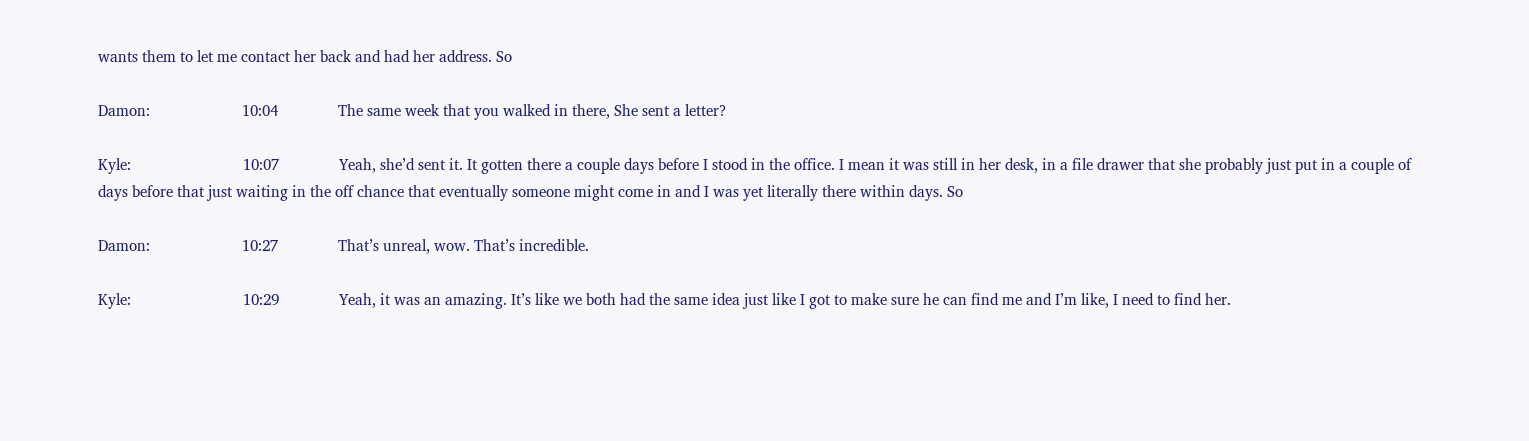wants them to let me contact her back and had her address. So

Damon:                       10:04               The same week that you walked in there, She sent a letter?

Kyle:                            10:07               Yeah, she’d sent it. It gotten there a couple days before I stood in the office. I mean it was still in her desk, in a file drawer that she probably just put in a couple of days before that just waiting in the off chance that eventually someone might come in and I was yet literally there within days. So

Damon:                       10:27               That’s unreal, wow. That’s incredible.

Kyle:                            10:29               Yeah, it was an amazing. It’s like we both had the same idea just like I got to make sure he can find me and I’m like, I need to find her.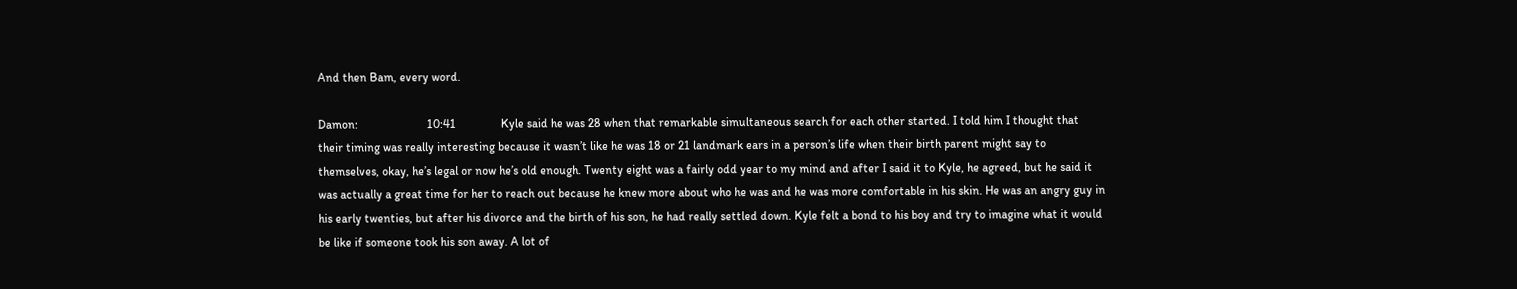And then Bam, every word.

Damon:                       10:41               Kyle said he was 28 when that remarkable simultaneous search for each other started. I told him I thought that their timing was really interesting because it wasn’t like he was 18 or 21 landmark ears in a person’s life when their birth parent might say to themselves, okay, he’s legal or now he’s old enough. Twenty eight was a fairly odd year to my mind and after I said it to Kyle, he agreed, but he said it was actually a great time for her to reach out because he knew more about who he was and he was more comfortable in his skin. He was an angry guy in his early twenties, but after his divorce and the birth of his son, he had really settled down. Kyle felt a bond to his boy and try to imagine what it would be like if someone took his son away. A lot of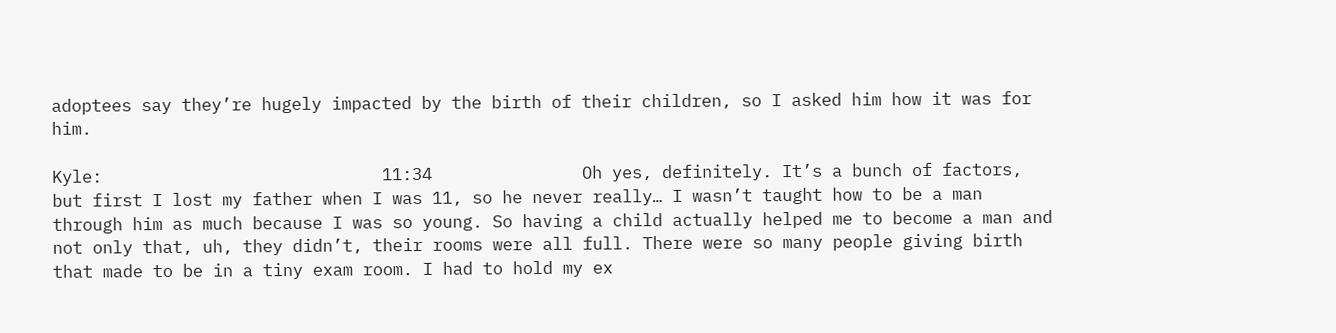adoptees say they’re hugely impacted by the birth of their children, so I asked him how it was for him.

Kyle:                            11:34               Oh yes, definitely. It’s a bunch of factors, but first I lost my father when I was 11, so he never really… I wasn’t taught how to be a man through him as much because I was so young. So having a child actually helped me to become a man and not only that, uh, they didn’t, their rooms were all full. There were so many people giving birth that made to be in a tiny exam room. I had to hold my ex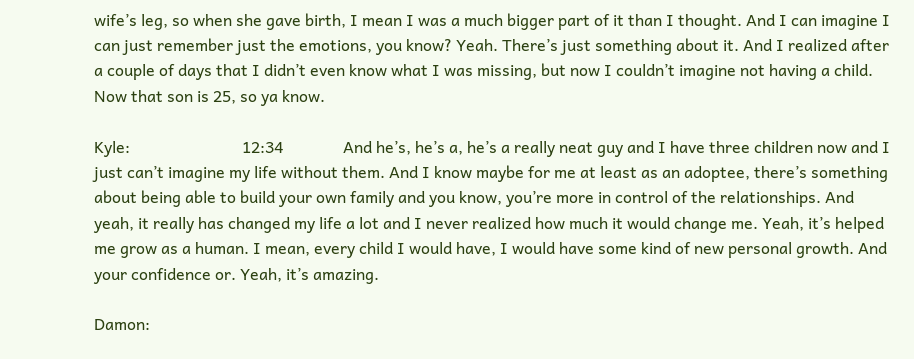wife’s leg, so when she gave birth, I mean I was a much bigger part of it than I thought. And I can imagine I can just remember just the emotions, you know? Yeah. There’s just something about it. And I realized after a couple of days that I didn’t even know what I was missing, but now I couldn’t imagine not having a child. Now that son is 25, so ya know.

Kyle:                            12:34               And he’s, he’s a, he’s a really neat guy and I have three children now and I just can’t imagine my life without them. And I know maybe for me at least as an adoptee, there’s something about being able to build your own family and you know, you’re more in control of the relationships. And yeah, it really has changed my life a lot and I never realized how much it would change me. Yeah, it’s helped me grow as a human. I mean, every child I would have, I would have some kind of new personal growth. And your confidence or. Yeah, it’s amazing.

Damon: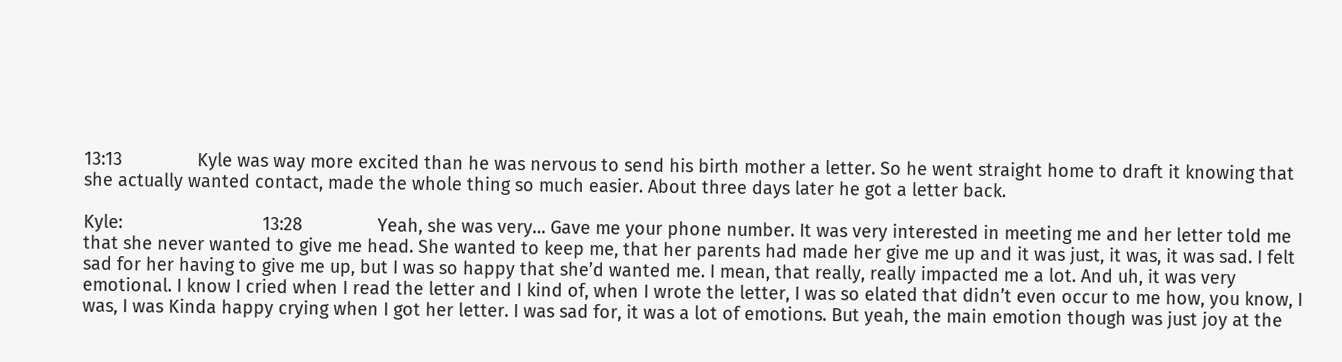13:13               Kyle was way more excited than he was nervous to send his birth mother a letter. So he went straight home to draft it knowing that she actually wanted contact, made the whole thing so much easier. About three days later he got a letter back.

Kyle:                            13:28               Yeah, she was very… Gave me your phone number. It was very interested in meeting me and her letter told me that she never wanted to give me head. She wanted to keep me, that her parents had made her give me up and it was just, it was, it was sad. I felt sad for her having to give me up, but I was so happy that she’d wanted me. I mean, that really, really impacted me a lot. And uh, it was very emotional. I know I cried when I read the letter and I kind of, when I wrote the letter, I was so elated that didn’t even occur to me how, you know, I was, I was Kinda happy crying when I got her letter. I was sad for, it was a lot of emotions. But yeah, the main emotion though was just joy at the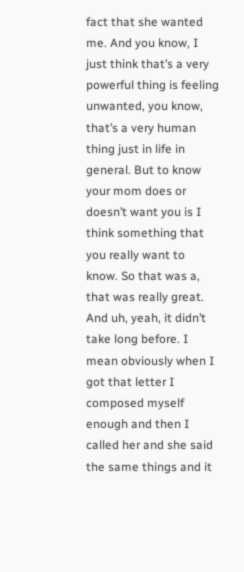fact that she wanted me. And you know, I just think that’s a very powerful thing is feeling unwanted, you know, that’s a very human thing just in life in general. But to know your mom does or doesn’t want you is I think something that you really want to know. So that was a, that was really great. And uh, yeah, it didn’t take long before. I mean obviously when I got that letter I composed myself enough and then I called her and she said the same things and it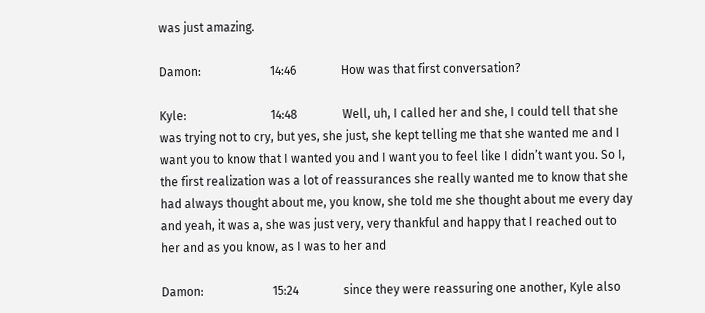was just amazing.

Damon:                       14:46               How was that first conversation?

Kyle:                            14:48               Well, uh, I called her and she, I could tell that she was trying not to cry, but yes, she just, she kept telling me that she wanted me and I want you to know that I wanted you and I want you to feel like I didn’t want you. So I, the first realization was a lot of reassurances she really wanted me to know that she had always thought about me, you know, she told me she thought about me every day and yeah, it was a, she was just very, very thankful and happy that I reached out to her and as you know, as I was to her and

Damon:                       15:24               since they were reassuring one another, Kyle also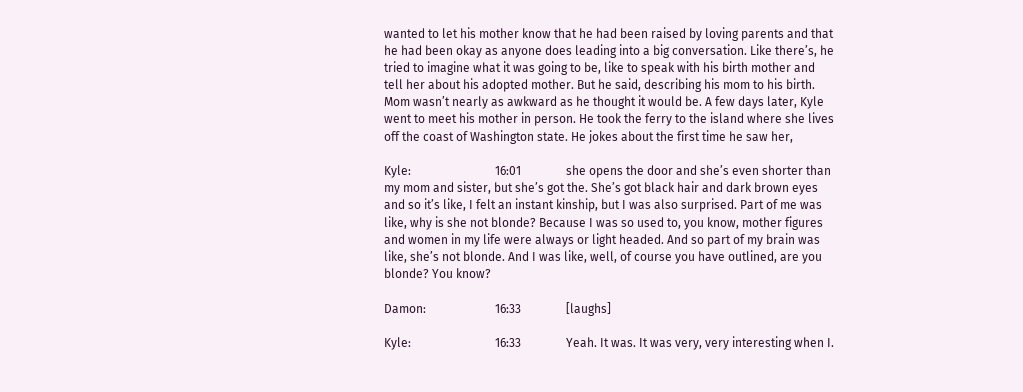wanted to let his mother know that he had been raised by loving parents and that he had been okay as anyone does leading into a big conversation. Like there’s, he tried to imagine what it was going to be, like to speak with his birth mother and tell her about his adopted mother. But he said, describing his mom to his birth. Mom wasn’t nearly as awkward as he thought it would be. A few days later, Kyle went to meet his mother in person. He took the ferry to the island where she lives off the coast of Washington state. He jokes about the first time he saw her,

Kyle:                            16:01               she opens the door and she’s even shorter than my mom and sister, but she’s got the. She’s got black hair and dark brown eyes and so it’s like, I felt an instant kinship, but I was also surprised. Part of me was like, why is she not blonde? Because I was so used to, you know, mother figures and women in my life were always or light headed. And so part of my brain was like, she’s not blonde. And I was like, well, of course you have outlined, are you blonde? You know?

Damon:                       16:33               [laughs]

Kyle:                            16:33               Yeah. It was. It was very, very interesting when I.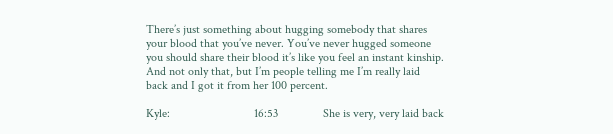There’s just something about hugging somebody that shares your blood that you’ve never. You’ve never hugged someone you should share their blood it’s like you feel an instant kinship. And not only that, but I’m people telling me I’m really laid back and I got it from her 100 percent.

Kyle:                            16:53               She is very, very laid back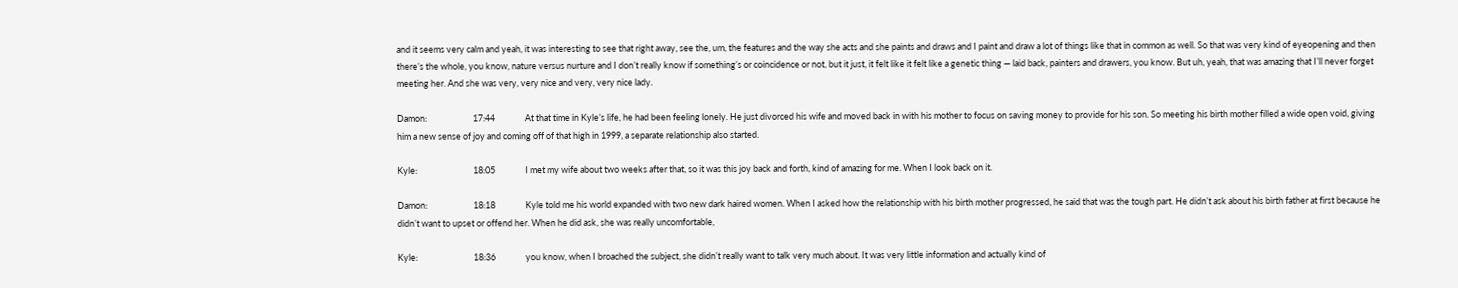and it seems very calm and yeah, it was interesting to see that right away, see the, um, the features and the way she acts and she paints and draws and I paint and draw a lot of things like that in common as well. So that was very kind of eyeopening and then there’s the whole, you know, nature versus nurture and I don’t really know if something’s or coincidence or not, but it just, it felt like it felt like a genetic thing — laid back, painters and drawers, you know. But uh, yeah, that was amazing that I’ll never forget meeting her. And she was very, very nice and very, very nice lady.

Damon:                       17:44               At that time in Kyle’s life, he had been feeling lonely. He just divorced his wife and moved back in with his mother to focus on saving money to provide for his son. So meeting his birth mother filled a wide open void, giving him a new sense of joy and coming off of that high in 1999, a separate relationship also started.

Kyle:                            18:05               I met my wife about two weeks after that, so it was this joy back and forth, kind of amazing for me. When I look back on it.

Damon:                       18:18               Kyle told me his world expanded with two new dark haired women. When I asked how the relationship with his birth mother progressed, he said that was the tough part. He didn’t ask about his birth father at first because he didn’t want to upset or offend her. When he did ask, she was really uncomfortable,

Kyle:                            18:36               you know, when I broached the subject, she didn’t really want to talk very much about. It was very little information and actually kind of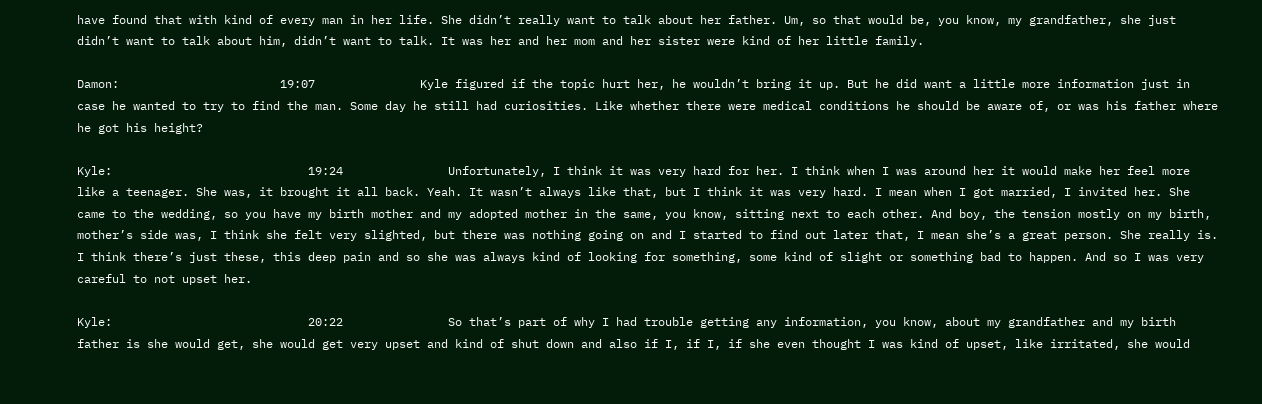have found that with kind of every man in her life. She didn’t really want to talk about her father. Um, so that would be, you know, my grandfather, she just didn’t want to talk about him, didn’t want to talk. It was her and her mom and her sister were kind of her little family.

Damon:                       19:07               Kyle figured if the topic hurt her, he wouldn’t bring it up. But he did want a little more information just in case he wanted to try to find the man. Some day he still had curiosities. Like whether there were medical conditions he should be aware of, or was his father where he got his height?

Kyle:                            19:24               Unfortunately, I think it was very hard for her. I think when I was around her it would make her feel more like a teenager. She was, it brought it all back. Yeah. It wasn’t always like that, but I think it was very hard. I mean when I got married, I invited her. She came to the wedding, so you have my birth mother and my adopted mother in the same, you know, sitting next to each other. And boy, the tension mostly on my birth, mother’s side was, I think she felt very slighted, but there was nothing going on and I started to find out later that, I mean she’s a great person. She really is. I think there’s just these, this deep pain and so she was always kind of looking for something, some kind of slight or something bad to happen. And so I was very careful to not upset her.

Kyle:                            20:22               So that’s part of why I had trouble getting any information, you know, about my grandfather and my birth father is she would get, she would get very upset and kind of shut down and also if I, if I, if she even thought I was kind of upset, like irritated, she would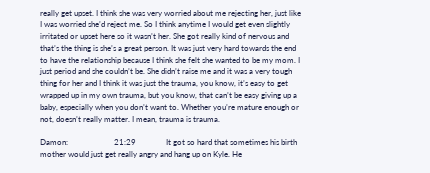really get upset. I think she was very worried about me rejecting her, just like I was worried she’d reject me. So I think anytime I would get even slightly irritated or upset here so it wasn’t her. She got really kind of nervous and that’s the thing is she’s a great person. It was just very hard towards the end to have the relationship because I think she felt she wanted to be my mom. I just period and she couldn’t be. She didn’t raise me and it was a very tough thing for her and I think it was just the trauma, you know, it’s easy to get wrapped up in my own trauma, but you know, that can’t be easy giving up a baby, especially when you don’t want to. Whether you’re mature enough or not, doesn’t really matter. I mean, trauma is trauma.

Damon:                       21:29               It got so hard that sometimes his birth mother would just get really angry and hang up on Kyle. He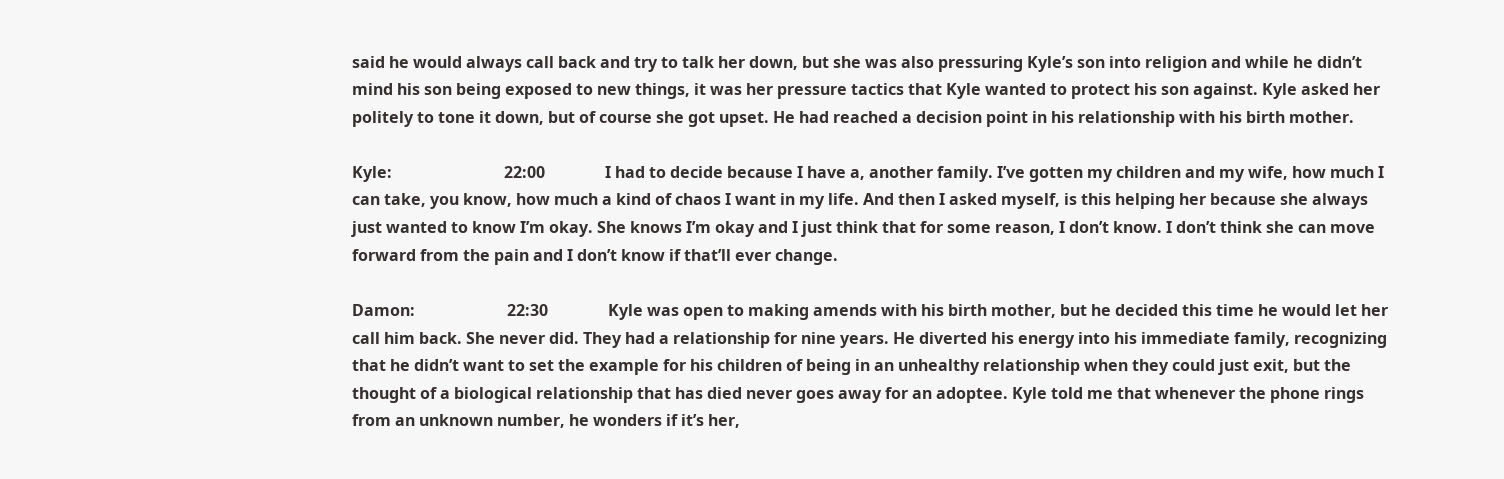said he would always call back and try to talk her down, but she was also pressuring Kyle’s son into religion and while he didn’t mind his son being exposed to new things, it was her pressure tactics that Kyle wanted to protect his son against. Kyle asked her politely to tone it down, but of course she got upset. He had reached a decision point in his relationship with his birth mother.

Kyle:                            22:00               I had to decide because I have a, another family. I’ve gotten my children and my wife, how much I can take, you know, how much a kind of chaos I want in my life. And then I asked myself, is this helping her because she always just wanted to know I’m okay. She knows I’m okay and I just think that for some reason, I don’t know. I don’t think she can move forward from the pain and I don’t know if that’ll ever change.

Damon:                       22:30               Kyle was open to making amends with his birth mother, but he decided this time he would let her call him back. She never did. They had a relationship for nine years. He diverted his energy into his immediate family, recognizing that he didn’t want to set the example for his children of being in an unhealthy relationship when they could just exit, but the thought of a biological relationship that has died never goes away for an adoptee. Kyle told me that whenever the phone rings from an unknown number, he wonders if it’s her,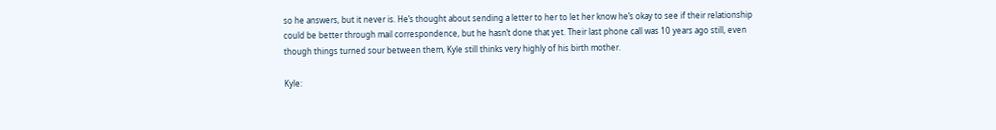so he answers, but it never is. He’s thought about sending a letter to her to let her know he’s okay to see if their relationship could be better through mail correspondence, but he hasn’t done that yet. Their last phone call was 10 years ago still, even though things turned sour between them, Kyle still thinks very highly of his birth mother.

Kyle: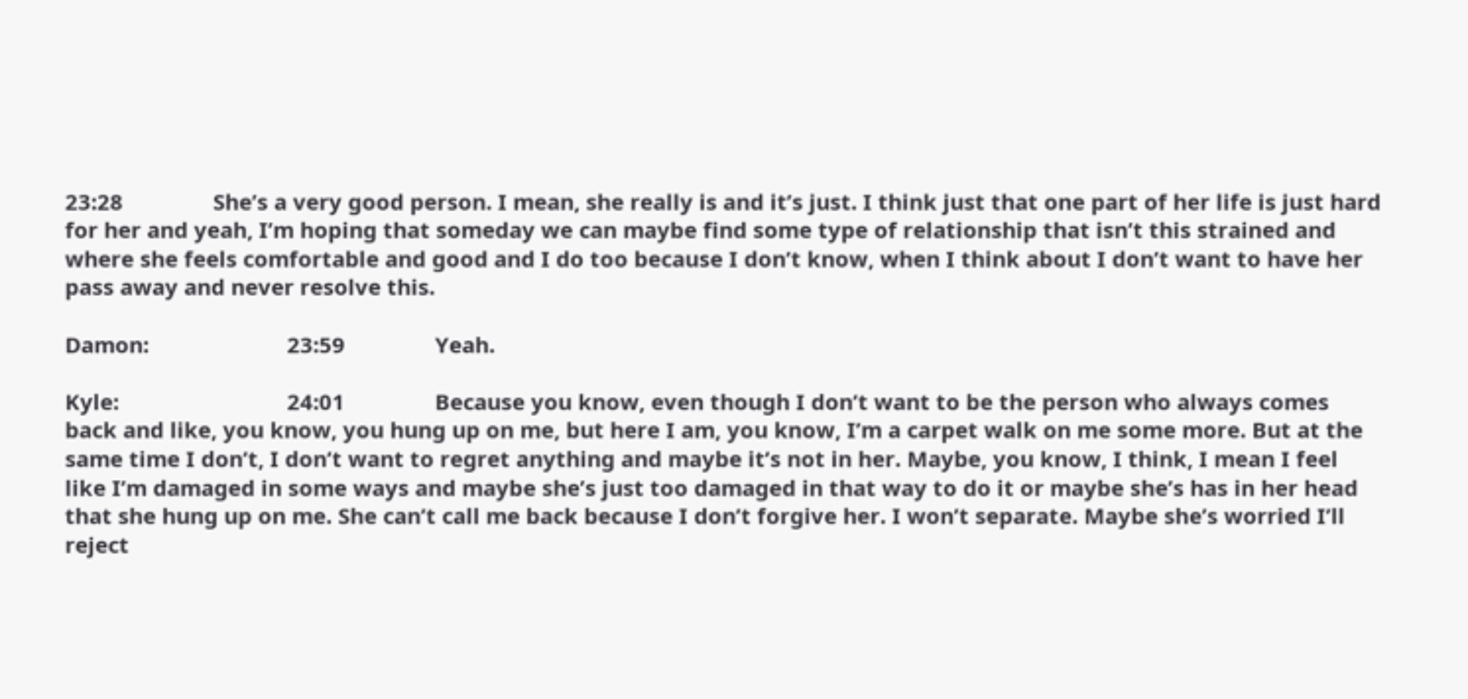23:28               She’s a very good person. I mean, she really is and it’s just. I think just that one part of her life is just hard for her and yeah, I’m hoping that someday we can maybe find some type of relationship that isn’t this strained and where she feels comfortable and good and I do too because I don’t know, when I think about I don’t want to have her pass away and never resolve this.

Damon:                       23:59               Yeah.

Kyle:                            24:01               Because you know, even though I don’t want to be the person who always comes back and like, you know, you hung up on me, but here I am, you know, I’m a carpet walk on me some more. But at the same time I don’t, I don’t want to regret anything and maybe it’s not in her. Maybe, you know, I think, I mean I feel like I’m damaged in some ways and maybe she’s just too damaged in that way to do it or maybe she’s has in her head that she hung up on me. She can’t call me back because I don’t forgive her. I won’t separate. Maybe she’s worried I’ll reject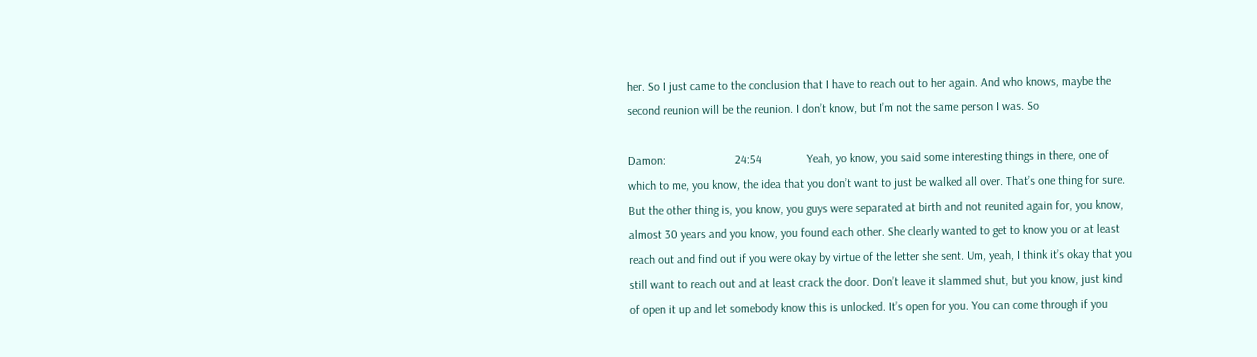her. So I just came to the conclusion that I have to reach out to her again. And who knows, maybe the second reunion will be the reunion. I don’t know, but I’m not the same person I was. So

Damon:                       24:54               Yeah, yo know, you said some interesting things in there, one of which to me, you know, the idea that you don’t want to just be walked all over. That’s one thing for sure. But the other thing is, you know, you guys were separated at birth and not reunited again for, you know, almost 30 years and you know, you found each other. She clearly wanted to get to know you or at least reach out and find out if you were okay by virtue of the letter she sent. Um, yeah, I think it’s okay that you still want to reach out and at least crack the door. Don’t leave it slammed shut, but you know, just kind of open it up and let somebody know this is unlocked. It’s open for you. You can come through if you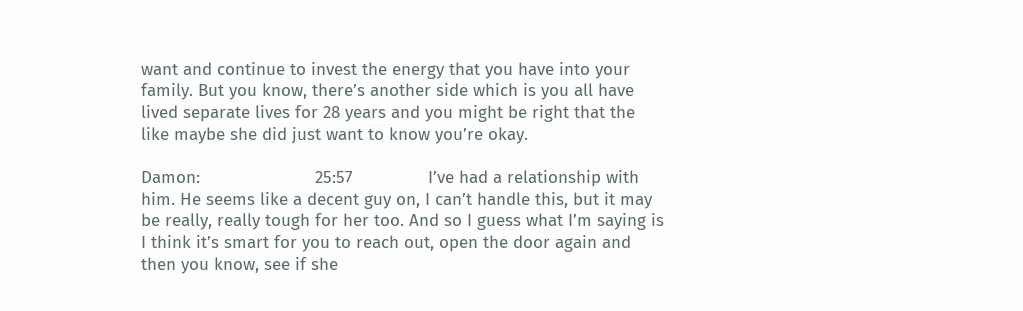want and continue to invest the energy that you have into your family. But you know, there’s another side which is you all have lived separate lives for 28 years and you might be right that the like maybe she did just want to know you’re okay.

Damon:                       25:57               I’ve had a relationship with him. He seems like a decent guy on, I can’t handle this, but it may be really, really tough for her too. And so I guess what I’m saying is I think it’s smart for you to reach out, open the door again and then you know, see if she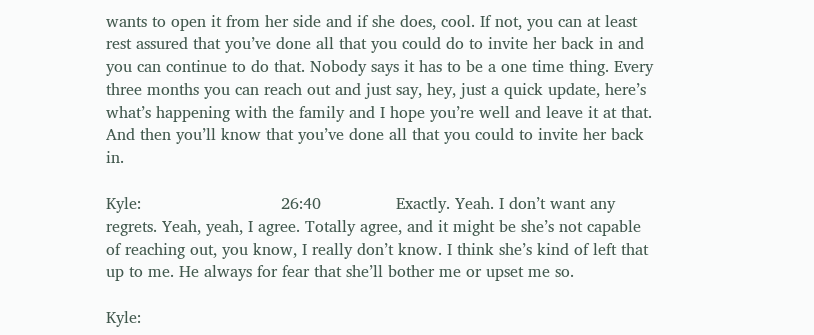wants to open it from her side and if she does, cool. If not, you can at least rest assured that you’ve done all that you could do to invite her back in and you can continue to do that. Nobody says it has to be a one time thing. Every three months you can reach out and just say, hey, just a quick update, here’s what’s happening with the family and I hope you’re well and leave it at that. And then you’ll know that you’ve done all that you could to invite her back in.

Kyle:                            26:40               Exactly. Yeah. I don’t want any regrets. Yeah, yeah, I agree. Totally agree, and it might be she’s not capable of reaching out, you know, I really don’t know. I think she’s kind of left that up to me. He always for fear that she’ll bother me or upset me so.

Kyle: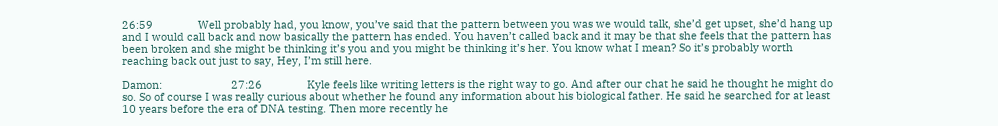26:59               Well probably had, you know, you’ve said that the pattern between you was we would talk, she’d get upset, she’d hang up and I would call back and now basically the pattern has ended. You haven’t called back and it may be that she feels that the pattern has been broken and she might be thinking it’s you and you might be thinking it’s her. You know what I mean? So it’s probably worth reaching back out just to say, Hey, I’m still here.

Damon:                       27:26               Kyle feels like writing letters is the right way to go. And after our chat he said he thought he might do so. So of course I was really curious about whether he found any information about his biological father. He said he searched for at least 10 years before the era of DNA testing. Then more recently he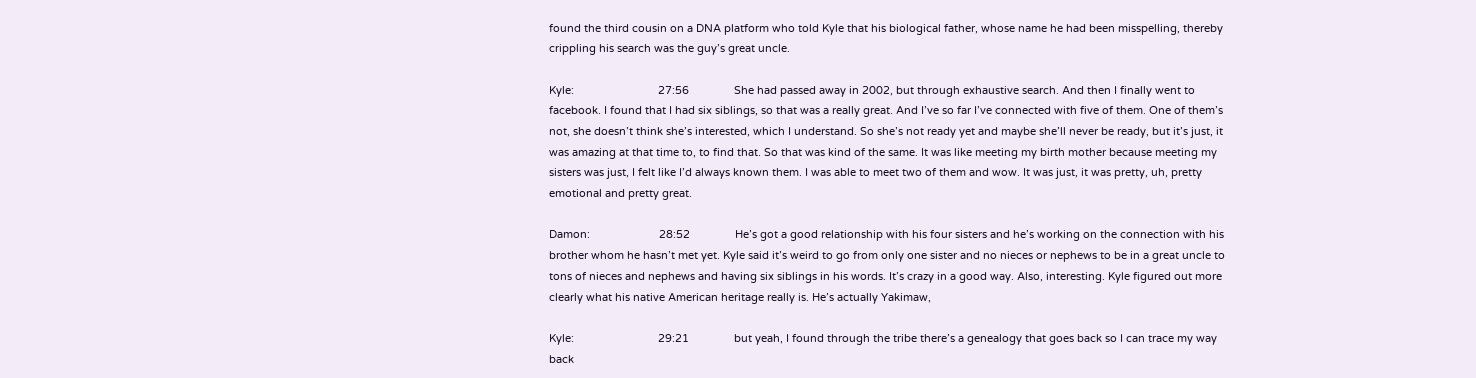found the third cousin on a DNA platform who told Kyle that his biological father, whose name he had been misspelling, thereby crippling his search was the guy’s great uncle.

Kyle:                            27:56               She had passed away in 2002, but through exhaustive search. And then I finally went to facebook. I found that I had six siblings, so that was a really great. And I’ve so far I’ve connected with five of them. One of them’s not, she doesn’t think she’s interested, which I understand. So she’s not ready yet and maybe she’ll never be ready, but it’s just, it was amazing at that time to, to find that. So that was kind of the same. It was like meeting my birth mother because meeting my sisters was just, I felt like I’d always known them. I was able to meet two of them and wow. It was just, it was pretty, uh, pretty emotional and pretty great.

Damon:                       28:52               He’s got a good relationship with his four sisters and he’s working on the connection with his brother whom he hasn’t met yet. Kyle said it’s weird to go from only one sister and no nieces or nephews to be in a great uncle to tons of nieces and nephews and having six siblings in his words. It’s crazy in a good way. Also, interesting. Kyle figured out more clearly what his native American heritage really is. He’s actually Yakimaw,

Kyle:                            29:21               but yeah, I found through the tribe there’s a genealogy that goes back so I can trace my way back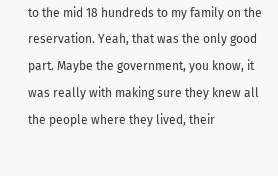to the mid 18 hundreds to my family on the reservation. Yeah, that was the only good part. Maybe the government, you know, it was really with making sure they knew all the people where they lived, their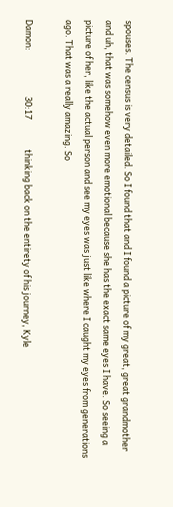spouses. The census is very detailed. So I found that and I found a picture of my great, great grandmother and uh, that was somehow even more emotional because she has the exact same eyes I have. So seeing a picture of her, like the actual person and see my eyes was just like where I caught my eyes from generations ago. That was a really amazing. So

Damon:                       30:17               thinking back on the entirety of his journey, Kyle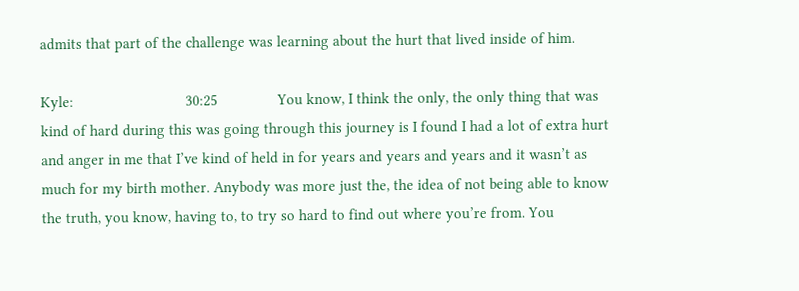admits that part of the challenge was learning about the hurt that lived inside of him.

Kyle:                            30:25               You know, I think the only, the only thing that was kind of hard during this was going through this journey is I found I had a lot of extra hurt and anger in me that I’ve kind of held in for years and years and years and it wasn’t as much for my birth mother. Anybody was more just the, the idea of not being able to know the truth, you know, having to, to try so hard to find out where you’re from. You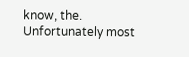know, the. Unfortunately most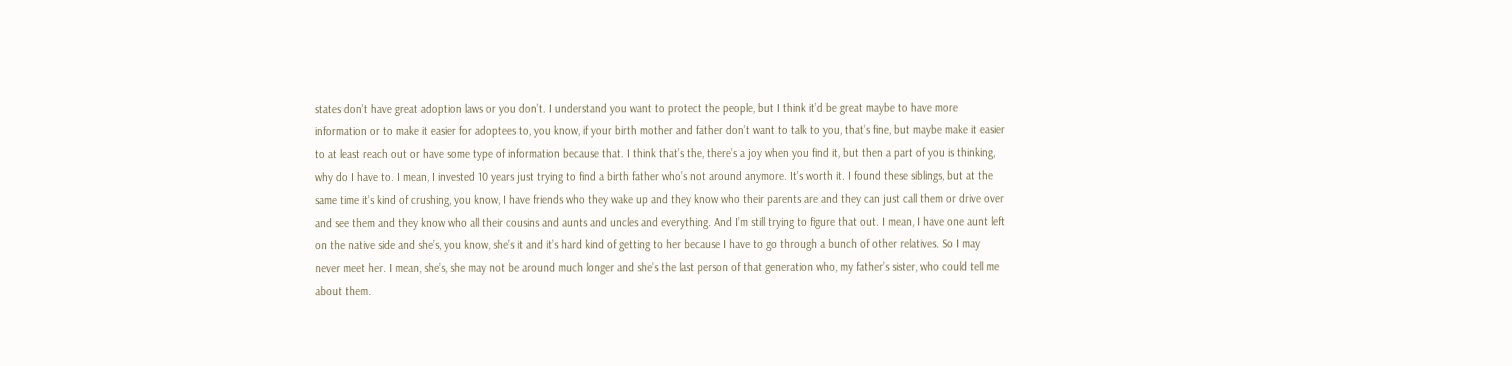states don’t have great adoption laws or you don’t. I understand you want to protect the people, but I think it’d be great maybe to have more information or to make it easier for adoptees to, you know, if your birth mother and father don’t want to talk to you, that’s fine, but maybe make it easier to at least reach out or have some type of information because that. I think that’s the, there’s a joy when you find it, but then a part of you is thinking, why do I have to. I mean, I invested 10 years just trying to find a birth father who’s not around anymore. It’s worth it. I found these siblings, but at the same time it’s kind of crushing, you know, I have friends who they wake up and they know who their parents are and they can just call them or drive over and see them and they know who all their cousins and aunts and uncles and everything. And I’m still trying to figure that out. I mean, I have one aunt left on the native side and she’s, you know, she’s it and it’s hard kind of getting to her because I have to go through a bunch of other relatives. So I may never meet her. I mean, she’s, she may not be around much longer and she’s the last person of that generation who, my father’s sister, who could tell me about them.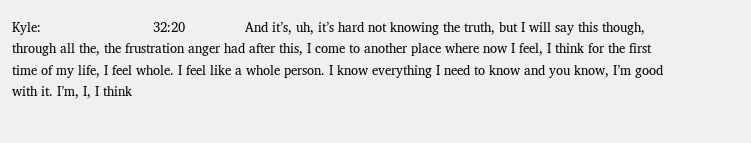Kyle:                            32:20               And it’s, uh, it’s hard not knowing the truth, but I will say this though, through all the, the frustration anger had after this, I come to another place where now I feel, I think for the first time of my life, I feel whole. I feel like a whole person. I know everything I need to know and you know, I’m good with it. I’m, I, I think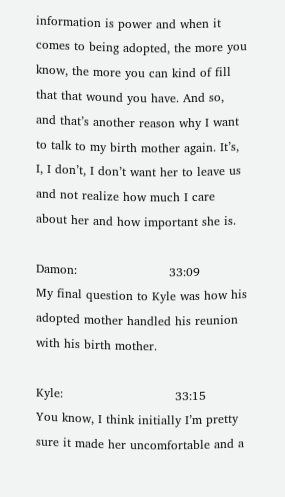information is power and when it comes to being adopted, the more you know, the more you can kind of fill that that wound you have. And so, and that’s another reason why I want to talk to my birth mother again. It’s, I, I don’t, I don’t want her to leave us and not realize how much I care about her and how important she is.

Damon:                       33:09               My final question to Kyle was how his adopted mother handled his reunion with his birth mother.

Kyle:                            33:15               You know, I think initially I’m pretty sure it made her uncomfortable and a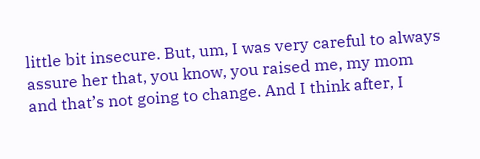little bit insecure. But, um, I was very careful to always assure her that, you know, you raised me, my mom and that’s not going to change. And I think after, I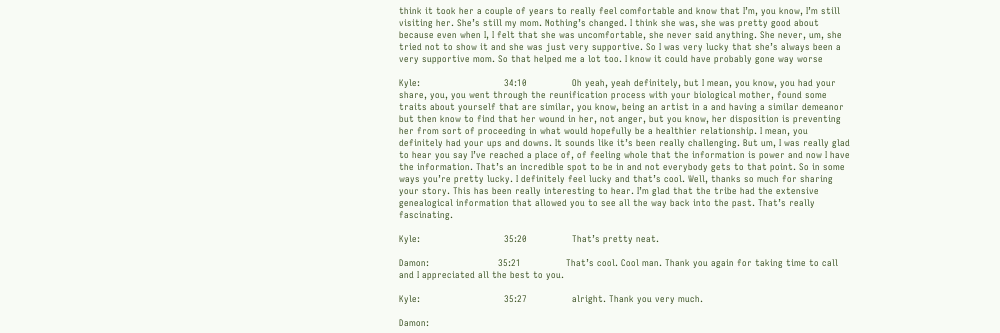think it took her a couple of years to really feel comfortable and know that I’m, you know, I’m still visiting her. She’s still my mom. Nothing’s changed. I think she was, she was pretty good about because even when I, I felt that she was uncomfortable, she never said anything. She never, um, she tried not to show it and she was just very supportive. So I was very lucky that she’s always been a very supportive mom. So that helped me a lot too. I know it could have probably gone way worse

Kyle:                            34:10               Oh yeah, yeah definitely, but I mean, you know, you had your share, you, you went through the reunification process with your biological mother, found some traits about yourself that are similar, you know, being an artist in a and having a similar demeanor but then know to find that her wound in her, not anger, but you know, her disposition is preventing her from sort of proceeding in what would hopefully be a healthier relationship. I mean, you definitely had your ups and downs. It sounds like it’s been really challenging. But um, I was really glad to hear you say I’ve reached a place of, of feeling whole that the information is power and now I have the information. That’s an incredible spot to be in and not everybody gets to that point. So in some ways you’re pretty lucky. I definitely feel lucky and that’s cool. Well, thanks so much for sharing your story. This has been really interesting to hear. I’m glad that the tribe had the extensive genealogical information that allowed you to see all the way back into the past. That’s really fascinating.

Kyle:                            35:20               That’s pretty neat.

Damon:                       35:21               That’s cool. Cool man. Thank you again for taking time to call and I appreciated all the best to you.

Kyle:                            35:27               alright. Thank you very much.

Damon: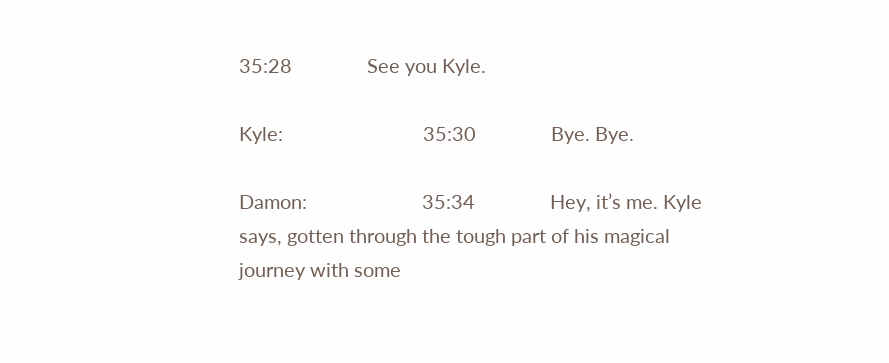35:28               See you Kyle.

Kyle:                            35:30               Bye. Bye.

Damon:                       35:34               Hey, it’s me. Kyle says, gotten through the tough part of his magical journey with some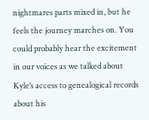nightmares parts mixed in, but he feels the journey marches on. You could probably hear the excitement in our voices as we talked about Kyle’s access to genealogical records about his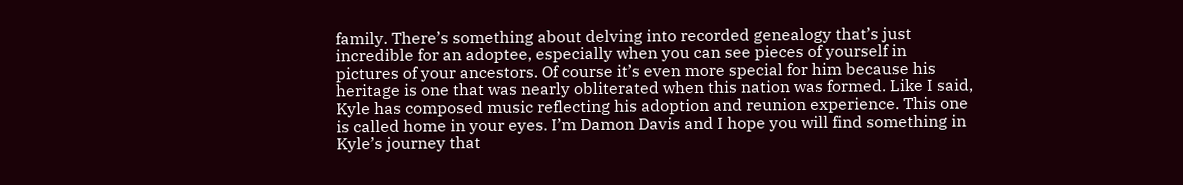family. There’s something about delving into recorded genealogy that’s just incredible for an adoptee, especially when you can see pieces of yourself in pictures of your ancestors. Of course it’s even more special for him because his heritage is one that was nearly obliterated when this nation was formed. Like I said, Kyle has composed music reflecting his adoption and reunion experience. This one is called home in your eyes. I’m Damon Davis and I hope you will find something in Kyle’s journey that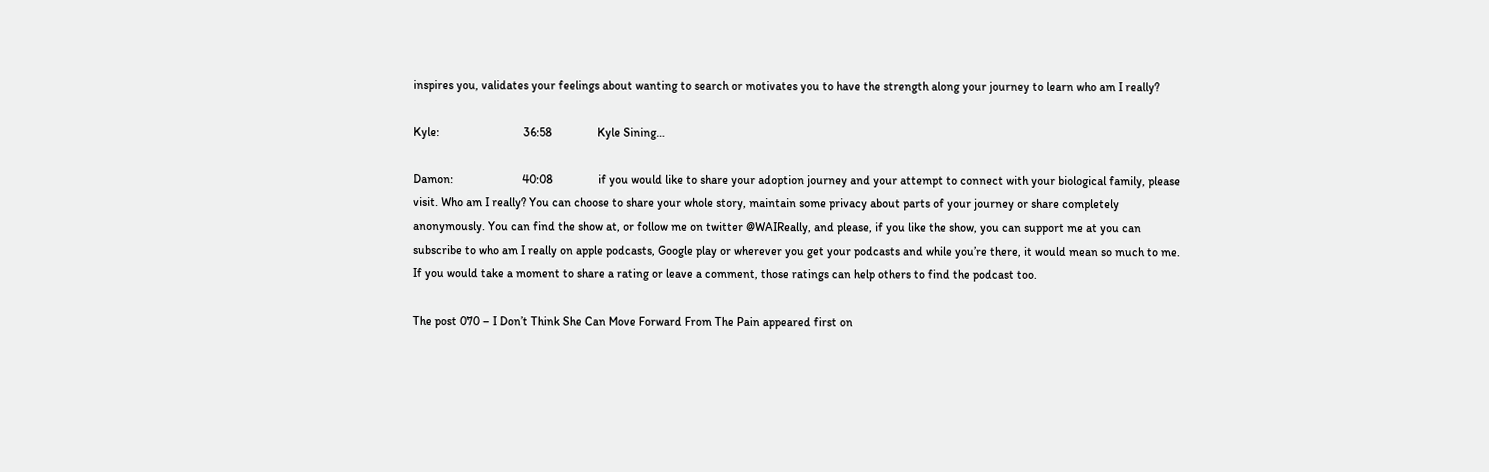inspires you, validates your feelings about wanting to search or motivates you to have the strength along your journey to learn who am I really?

Kyle:                            36:58               Kyle Sining…

Damon:                       40:08               if you would like to share your adoption journey and your attempt to connect with your biological family, please visit. Who am I really? You can choose to share your whole story, maintain some privacy about parts of your journey or share completely anonymously. You can find the show at, or follow me on twitter @WAIReally, and please, if you like the show, you can support me at you can subscribe to who am I really on apple podcasts, Google play or wherever you get your podcasts and while you’re there, it would mean so much to me. If you would take a moment to share a rating or leave a comment, those ratings can help others to find the podcast too.

The post 070 – I Don’t Think She Can Move Forward From The Pain appeared first on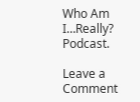Who Am I…Really? Podcast.

Leave a Comment